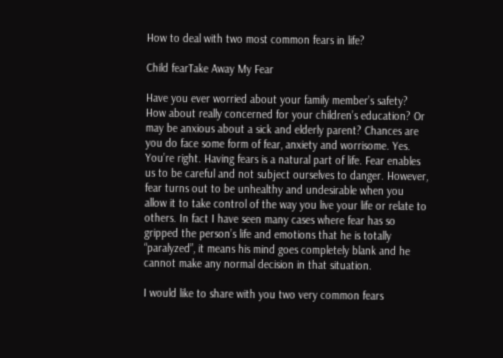How to deal with two most common fears in life?

Child fearTake Away My Fear

Have you ever worried about your family member’s safety? How about really concerned for your children’s education? Or may be anxious about a sick and elderly parent? Chances are you do face some form of fear, anxiety and worrisome. Yes. You’re right. Having fears is a natural part of life. Fear enables us to be careful and not subject ourselves to danger. However, fear turns out to be unhealthy and undesirable when you allow it to take control of the way you live your life or relate to others. In fact I have seen many cases where fear has so gripped the person’s life and emotions that he is totally “paralyzed”, it means his mind goes completely blank and he cannot make any normal decision in that situation.

I would like to share with you two very common fears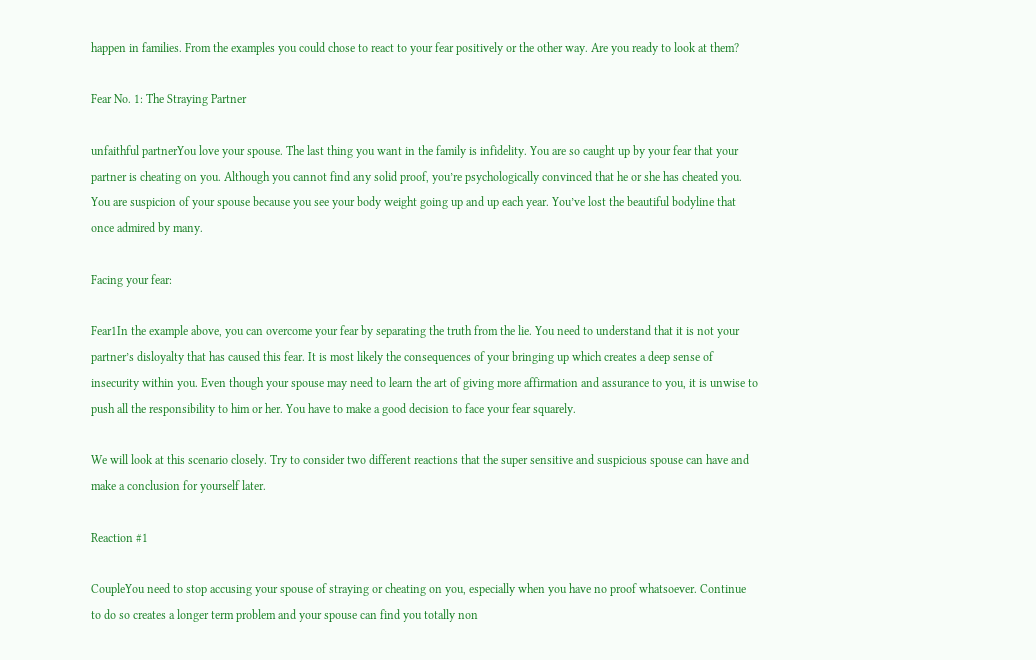happen in families. From the examples you could chose to react to your fear positively or the other way. Are you ready to look at them?

Fear No. 1: The Straying Partner

unfaithful partnerYou love your spouse. The last thing you want in the family is infidelity. You are so caught up by your fear that your partner is cheating on you. Although you cannot find any solid proof, you’re psychologically convinced that he or she has cheated you. You are suspicion of your spouse because you see your body weight going up and up each year. You’ve lost the beautiful bodyline that once admired by many.

Facing your fear:

Fear1In the example above, you can overcome your fear by separating the truth from the lie. You need to understand that it is not your partner’s disloyalty that has caused this fear. It is most likely the consequences of your bringing up which creates a deep sense of insecurity within you. Even though your spouse may need to learn the art of giving more affirmation and assurance to you, it is unwise to push all the responsibility to him or her. You have to make a good decision to face your fear squarely.

We will look at this scenario closely. Try to consider two different reactions that the super sensitive and suspicious spouse can have and make a conclusion for yourself later.

Reaction #1

CoupleYou need to stop accusing your spouse of straying or cheating on you, especially when you have no proof whatsoever. Continue to do so creates a longer term problem and your spouse can find you totally non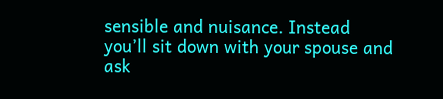sensible and nuisance. Instead you’ll sit down with your spouse and ask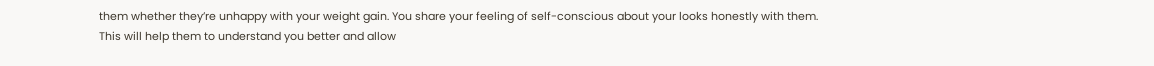them whether they’re unhappy with your weight gain. You share your feeling of self-conscious about your looks honestly with them. This will help them to understand you better and allow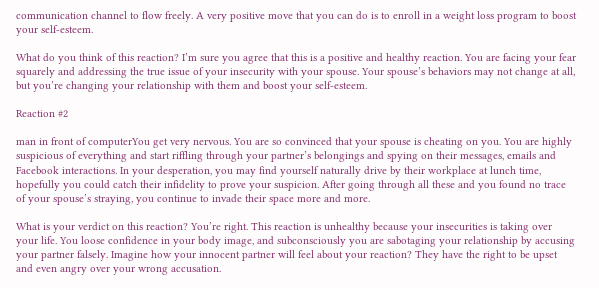communication channel to flow freely. A very positive move that you can do is to enroll in a weight loss program to boost your self-esteem.

What do you think of this reaction? I’m sure you agree that this is a positive and healthy reaction. You are facing your fear squarely and addressing the true issue of your insecurity with your spouse. Your spouse’s behaviors may not change at all, but you’re changing your relationship with them and boost your self-esteem.

Reaction #2

man in front of computerYou get very nervous. You are so convinced that your spouse is cheating on you. You are highly suspicious of everything and start riffling through your partner’s belongings and spying on their messages, emails and Facebook interactions. In your desperation, you may find yourself naturally drive by their workplace at lunch time, hopefully you could catch their infidelity to prove your suspicion. After going through all these and you found no trace of your spouse’s straying, you continue to invade their space more and more.

What is your verdict on this reaction? You’re right. This reaction is unhealthy because your insecurities is taking over your life. You loose confidence in your body image, and subconsciously you are sabotaging your relationship by accusing your partner falsely. Imagine how your innocent partner will feel about your reaction? They have the right to be upset and even angry over your wrong accusation.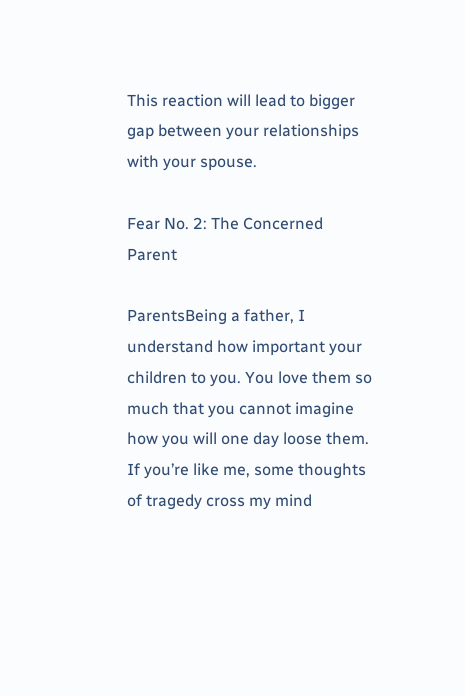This reaction will lead to bigger gap between your relationships with your spouse.

Fear No. 2: The Concerned Parent

ParentsBeing a father, I understand how important your children to you. You love them so much that you cannot imagine how you will one day loose them. If you’re like me, some thoughts of tragedy cross my mind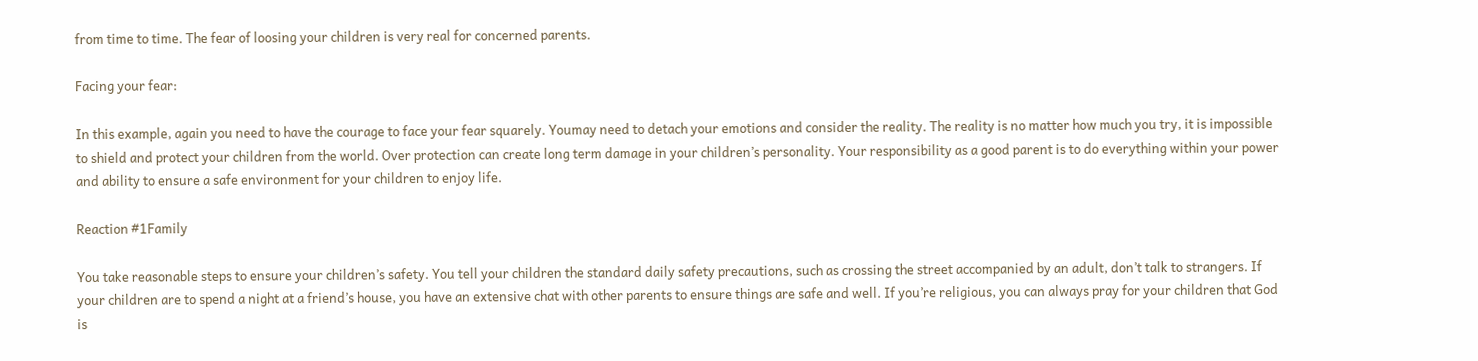from time to time. The fear of loosing your children is very real for concerned parents.

Facing your fear:

In this example, again you need to have the courage to face your fear squarely. Youmay need to detach your emotions and consider the reality. The reality is no matter how much you try, it is impossible to shield and protect your children from the world. Over protection can create long term damage in your children’s personality. Your responsibility as a good parent is to do everything within your power and ability to ensure a safe environment for your children to enjoy life.

Reaction #1Family

You take reasonable steps to ensure your children’s safety. You tell your children the standard daily safety precautions, such as crossing the street accompanied by an adult, don’t talk to strangers. If your children are to spend a night at a friend’s house, you have an extensive chat with other parents to ensure things are safe and well. If you’re religious, you can always pray for your children that God is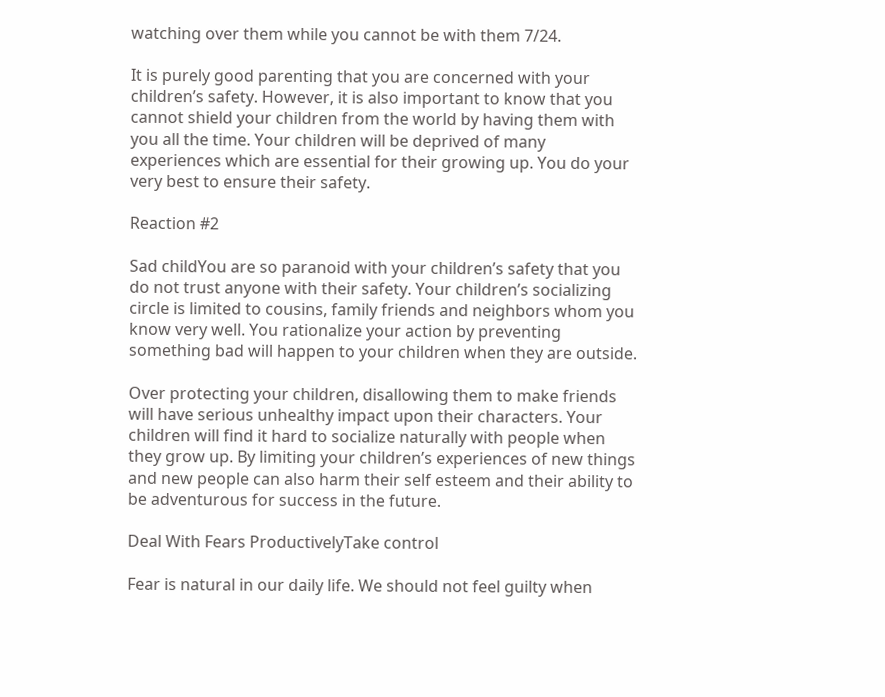watching over them while you cannot be with them 7/24.

It is purely good parenting that you are concerned with your children’s safety. However, it is also important to know that you cannot shield your children from the world by having them with you all the time. Your children will be deprived of many experiences which are essential for their growing up. You do your very best to ensure their safety.

Reaction #2

Sad childYou are so paranoid with your children’s safety that you do not trust anyone with their safety. Your children’s socializing circle is limited to cousins, family friends and neighbors whom you know very well. You rationalize your action by preventing something bad will happen to your children when they are outside.

Over protecting your children, disallowing them to make friends will have serious unhealthy impact upon their characters. Your children will find it hard to socialize naturally with people when they grow up. By limiting your children’s experiences of new things and new people can also harm their self esteem and their ability to be adventurous for success in the future.

Deal With Fears ProductivelyTake control

Fear is natural in our daily life. We should not feel guilty when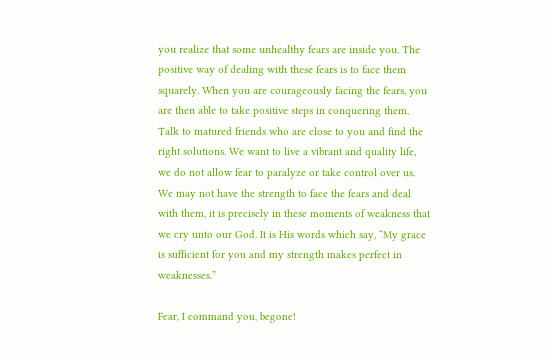you realize that some unhealthy fears are inside you. The positive way of dealing with these fears is to face them squarely. When you are courageously facing the fears, you are then able to take positive steps in conquering them. Talk to matured friends who are close to you and find the right solutions. We want to live a vibrant and quality life, we do not allow fear to paralyze or take control over us. We may not have the strength to face the fears and deal with them, it is precisely in these moments of weakness that we cry unto our God. It is His words which say, “My grace is sufficient for you and my strength makes perfect in weaknesses.”

Fear, I command you, begone!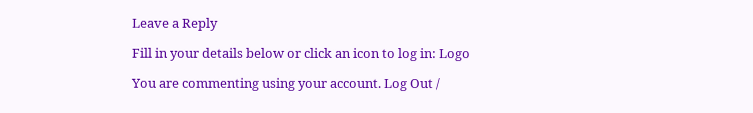Leave a Reply

Fill in your details below or click an icon to log in: Logo

You are commenting using your account. Log Out /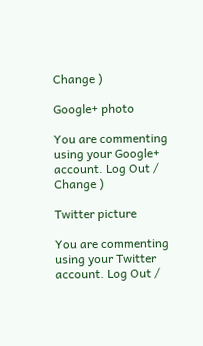Change )

Google+ photo

You are commenting using your Google+ account. Log Out /  Change )

Twitter picture

You are commenting using your Twitter account. Log Out /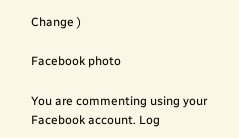Change )

Facebook photo

You are commenting using your Facebook account. Log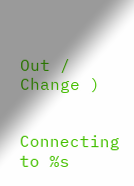Out /  Change )


Connecting to %s